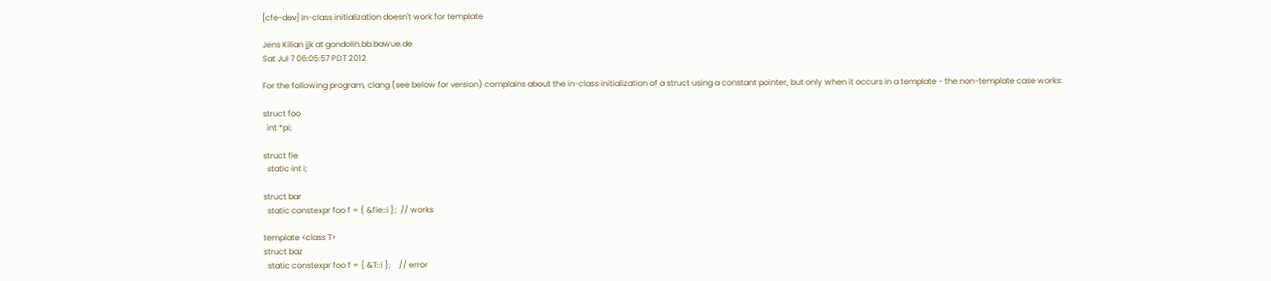[cfe-dev] In-class initialization doesn't work for template

Jens Kilian jjk at gondolin.bb.bawue.de
Sat Jul 7 06:05:57 PDT 2012

For the following program, clang (see below for version) complains about the in-class initialization of a struct using a constant pointer, but only when it occurs in a template - the non-template case works:

struct foo
  int *pi;

struct fie
  static int i;

struct bar
  static constexpr foo f = { &fie::i };  // works

template <class T>
struct baz
  static constexpr foo f = { &T::i };    // error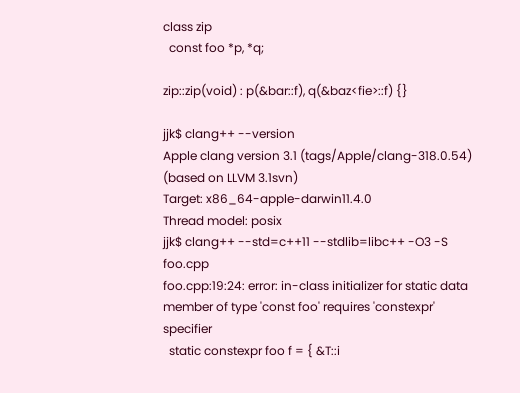class zip
  const foo *p, *q;

zip::zip(void) : p(&bar::f), q(&baz<fie>::f) {}

jjk$ clang++ --version
Apple clang version 3.1 (tags/Apple/clang-318.0.54) (based on LLVM 3.1svn)
Target: x86_64-apple-darwin11.4.0
Thread model: posix
jjk$ clang++ --std=c++11 --stdlib=libc++ -O3 -S foo.cpp
foo.cpp:19:24: error: in-class initializer for static data member of type 'const foo' requires 'constexpr' specifier
  static constexpr foo f = { &T::i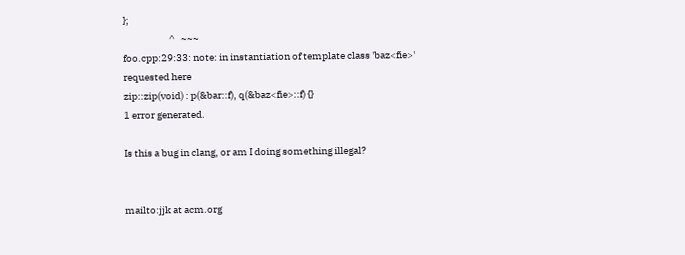};
                       ^   ~~~
foo.cpp:29:33: note: in instantiation of template class 'baz<fie>' requested here
zip::zip(void) : p(&bar::f), q(&baz<fie>::f) {}
1 error generated.

Is this a bug in clang, or am I doing something illegal?


mailto:jjk at acm.org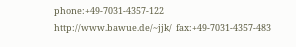phone:+49-7031-4357-122
http://www.bawue.de/~jjk/  fax:+49-7031-4357-483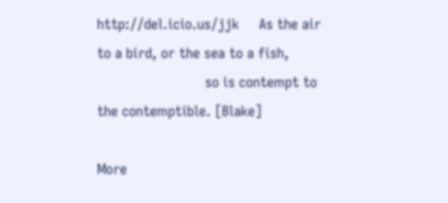http://del.icio.us/jjk     As the air to a bird, or the sea to a fish,
                           so is contempt to the contemptible. [Blake]

More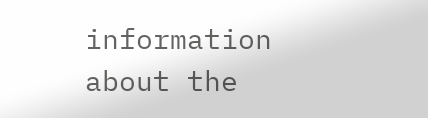information about the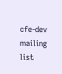cfe-dev mailing list